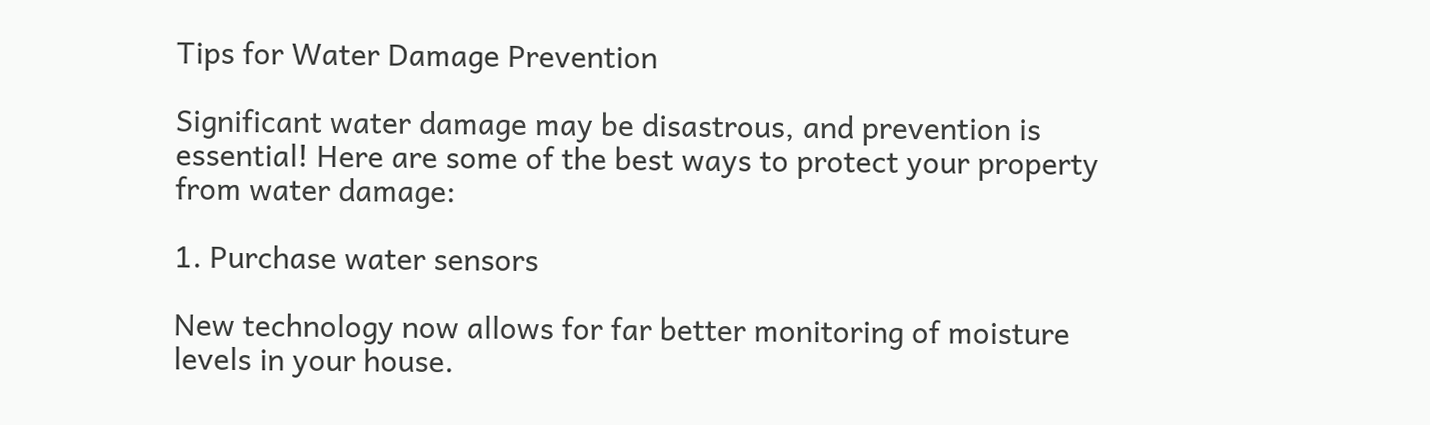Tips for Water Damage Prevention

Significant water damage may be disastrous, and prevention is essential! Here are some of the best ways to protect your property from water damage:

1. Purchase water sensors

New technology now allows for far better monitoring of moisture levels in your house.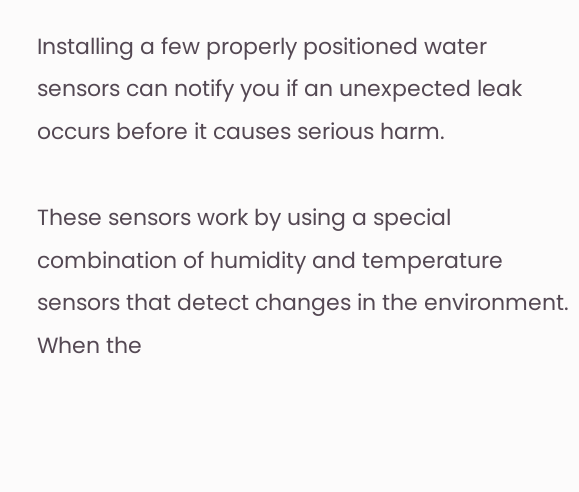Installing a few properly positioned water sensors can notify you if an unexpected leak occurs before it causes serious harm.

These sensors work by using a special combination of humidity and temperature sensors that detect changes in the environment. When the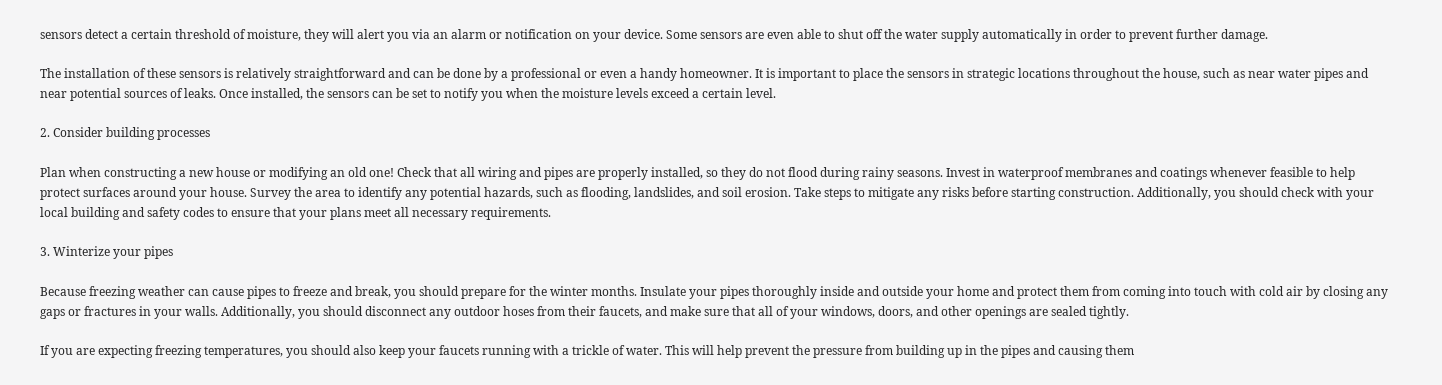sensors detect a certain threshold of moisture, they will alert you via an alarm or notification on your device. Some sensors are even able to shut off the water supply automatically in order to prevent further damage.

The installation of these sensors is relatively straightforward and can be done by a professional or even a handy homeowner. It is important to place the sensors in strategic locations throughout the house, such as near water pipes and near potential sources of leaks. Once installed, the sensors can be set to notify you when the moisture levels exceed a certain level.

2. Consider building processes

Plan when constructing a new house or modifying an old one! Check that all wiring and pipes are properly installed, so they do not flood during rainy seasons. Invest in waterproof membranes and coatings whenever feasible to help protect surfaces around your house. Survey the area to identify any potential hazards, such as flooding, landslides, and soil erosion. Take steps to mitigate any risks before starting construction. Additionally, you should check with your local building and safety codes to ensure that your plans meet all necessary requirements.

3. Winterize your pipes

Because freezing weather can cause pipes to freeze and break, you should prepare for the winter months. Insulate your pipes thoroughly inside and outside your home and protect them from coming into touch with cold air by closing any gaps or fractures in your walls. Additionally, you should disconnect any outdoor hoses from their faucets, and make sure that all of your windows, doors, and other openings are sealed tightly.

If you are expecting freezing temperatures, you should also keep your faucets running with a trickle of water. This will help prevent the pressure from building up in the pipes and causing them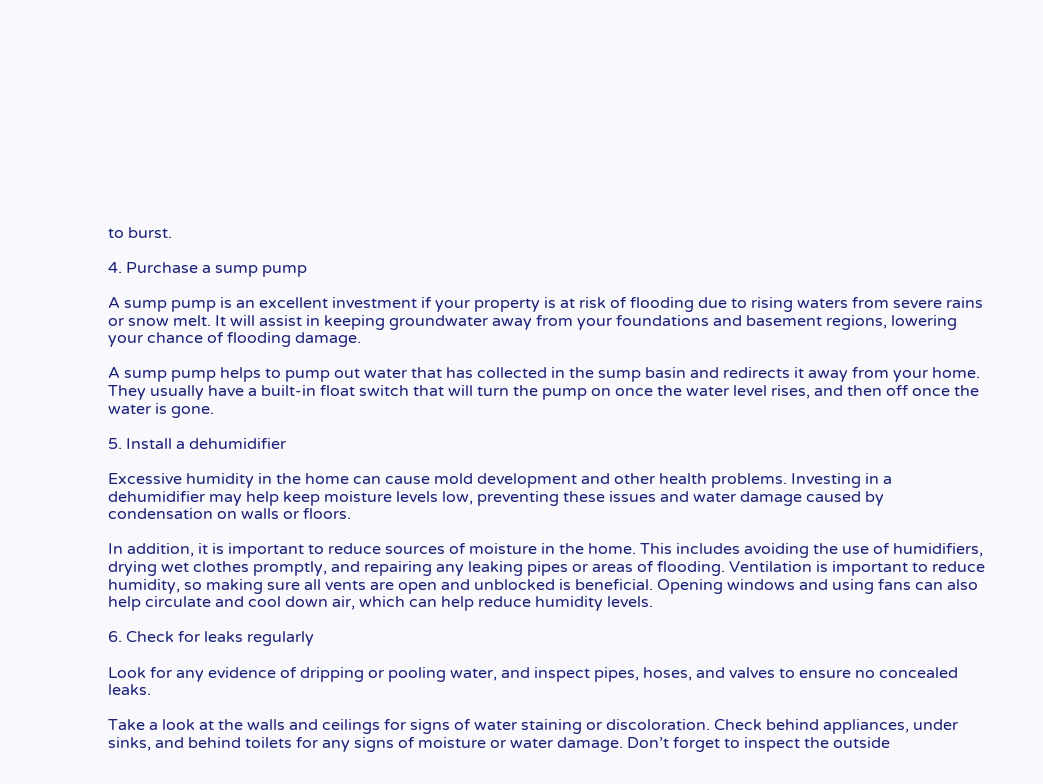to burst.

4. Purchase a sump pump

A sump pump is an excellent investment if your property is at risk of flooding due to rising waters from severe rains or snow melt. It will assist in keeping groundwater away from your foundations and basement regions, lowering your chance of flooding damage.

A sump pump helps to pump out water that has collected in the sump basin and redirects it away from your home. They usually have a built-in float switch that will turn the pump on once the water level rises, and then off once the water is gone.

5. Install a dehumidifier

Excessive humidity in the home can cause mold development and other health problems. Investing in a dehumidifier may help keep moisture levels low, preventing these issues and water damage caused by condensation on walls or floors.

In addition, it is important to reduce sources of moisture in the home. This includes avoiding the use of humidifiers, drying wet clothes promptly, and repairing any leaking pipes or areas of flooding. Ventilation is important to reduce humidity, so making sure all vents are open and unblocked is beneficial. Opening windows and using fans can also help circulate and cool down air, which can help reduce humidity levels.

6. Check for leaks regularly

Look for any evidence of dripping or pooling water, and inspect pipes, hoses, and valves to ensure no concealed leaks.

Take a look at the walls and ceilings for signs of water staining or discoloration. Check behind appliances, under sinks, and behind toilets for any signs of moisture or water damage. Don’t forget to inspect the outside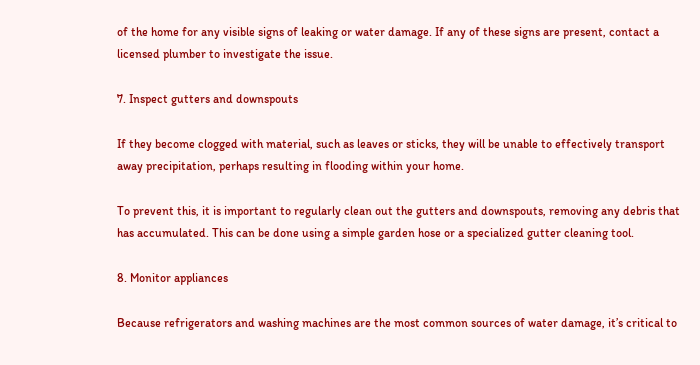of the home for any visible signs of leaking or water damage. If any of these signs are present, contact a licensed plumber to investigate the issue.

7. Inspect gutters and downspouts

If they become clogged with material, such as leaves or sticks, they will be unable to effectively transport away precipitation, perhaps resulting in flooding within your home.

To prevent this, it is important to regularly clean out the gutters and downspouts, removing any debris that has accumulated. This can be done using a simple garden hose or a specialized gutter cleaning tool.

8. Monitor appliances

Because refrigerators and washing machines are the most common sources of water damage, it’s critical to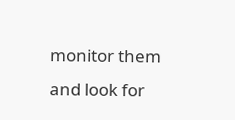monitor them and look for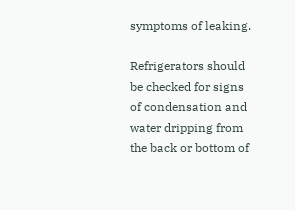symptoms of leaking.

Refrigerators should be checked for signs of condensation and water dripping from the back or bottom of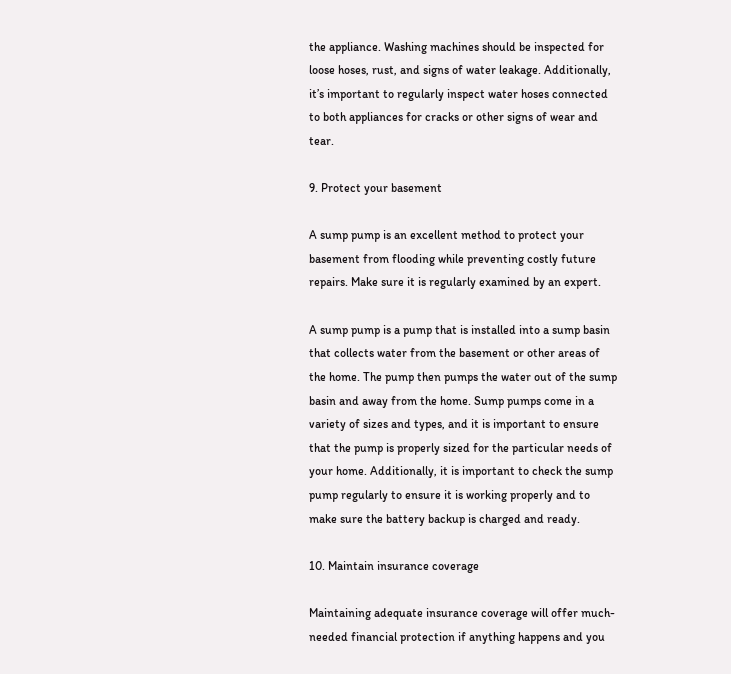the appliance. Washing machines should be inspected for loose hoses, rust, and signs of water leakage. Additionally, it’s important to regularly inspect water hoses connected to both appliances for cracks or other signs of wear and tear.

9. Protect your basement

A sump pump is an excellent method to protect your basement from flooding while preventing costly future repairs. Make sure it is regularly examined by an expert.

A sump pump is a pump that is installed into a sump basin that collects water from the basement or other areas of the home. The pump then pumps the water out of the sump basin and away from the home. Sump pumps come in a variety of sizes and types, and it is important to ensure that the pump is properly sized for the particular needs of your home. Additionally, it is important to check the sump pump regularly to ensure it is working properly and to make sure the battery backup is charged and ready.

10. Maintain insurance coverage

Maintaining adequate insurance coverage will offer much-needed financial protection if anything happens and you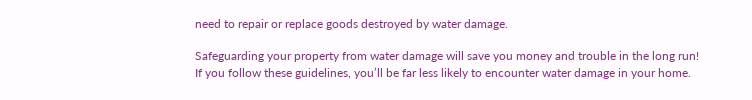need to repair or replace goods destroyed by water damage.

Safeguarding your property from water damage will save you money and trouble in the long run! If you follow these guidelines, you’ll be far less likely to encounter water damage in your home.